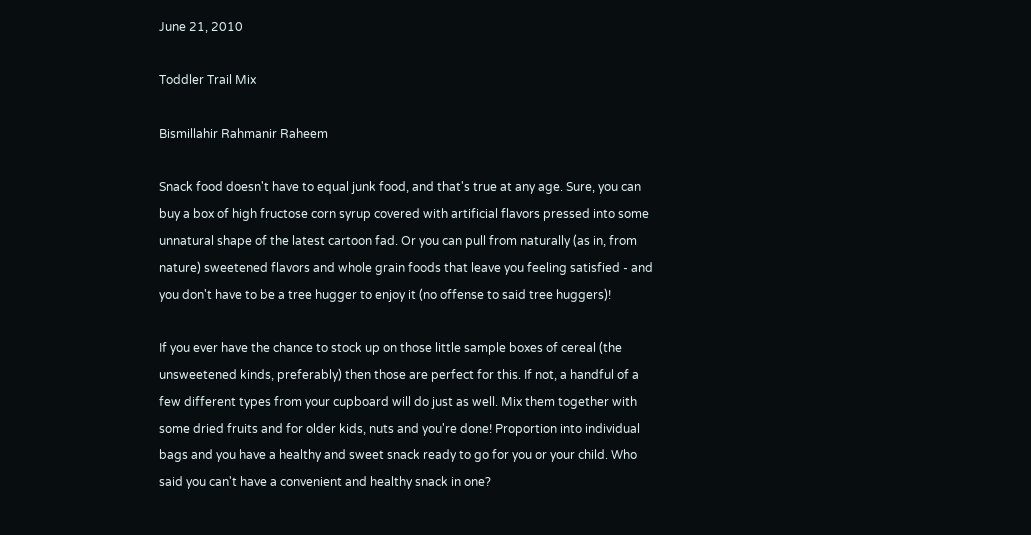June 21, 2010

Toddler Trail Mix

Bismillahir Rahmanir Raheem

Snack food doesn't have to equal junk food, and that's true at any age. Sure, you can buy a box of high fructose corn syrup covered with artificial flavors pressed into some unnatural shape of the latest cartoon fad. Or you can pull from naturally (as in, from nature) sweetened flavors and whole grain foods that leave you feeling satisfied - and you don't have to be a tree hugger to enjoy it (no offense to said tree huggers)!

If you ever have the chance to stock up on those little sample boxes of cereal (the unsweetened kinds, preferably) then those are perfect for this. If not, a handful of a few different types from your cupboard will do just as well. Mix them together with some dried fruits and for older kids, nuts and you're done! Proportion into individual bags and you have a healthy and sweet snack ready to go for you or your child. Who said you can't have a convenient and healthy snack in one?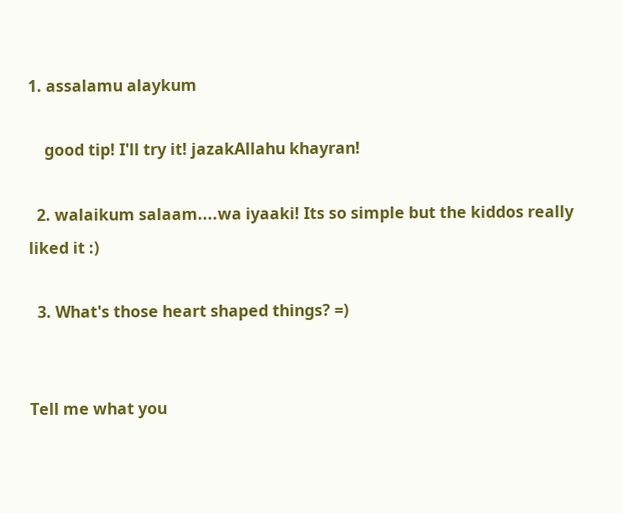1. assalamu alaykum

    good tip! I'll try it! jazakAllahu khayran!

  2. walaikum salaam....wa iyaaki! Its so simple but the kiddos really liked it :)

  3. What's those heart shaped things? =)


Tell me what you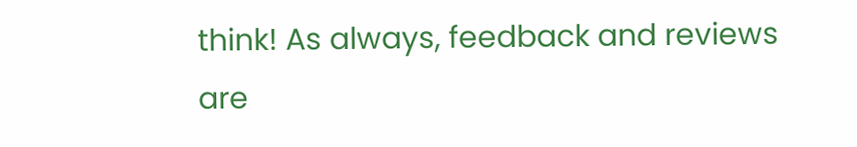think! As always, feedback and reviews are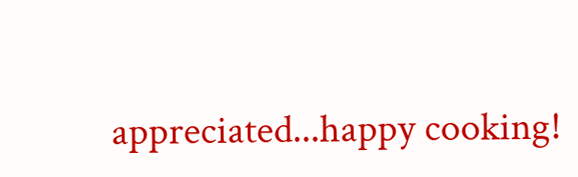appreciated...happy cooking!